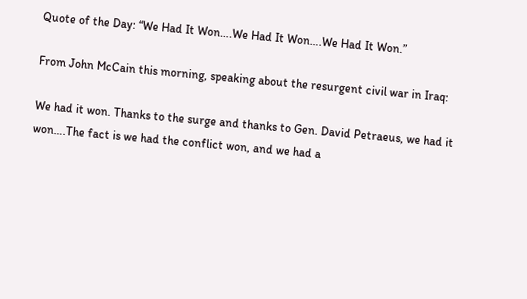Quote of the Day: “We Had It Won….We Had It Won….We Had It Won.”

From John McCain this morning, speaking about the resurgent civil war in Iraq:

We had it won. Thanks to the surge and thanks to Gen. David Petraeus, we had it won….The fact is we had the conflict won, and we had a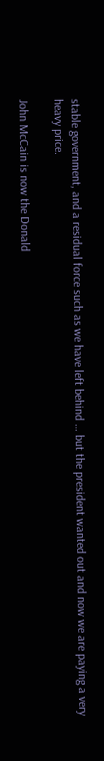stable government, and a residual force such as we have left behind … but the president wanted out and now we are paying a very heavy price.

John McCain is now the Donald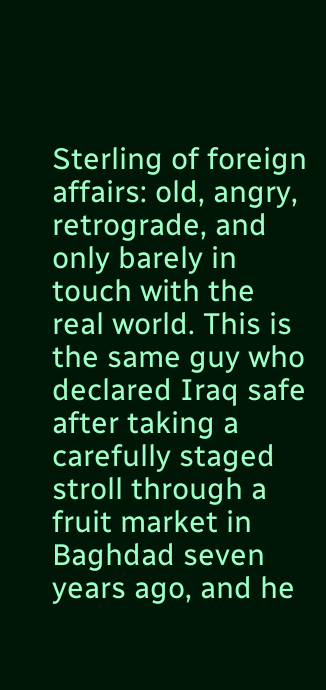Sterling of foreign affairs: old, angry, retrograde, and only barely in touch with the real world. This is the same guy who declared Iraq safe after taking a carefully staged stroll through a fruit market in Baghdad seven years ago, and he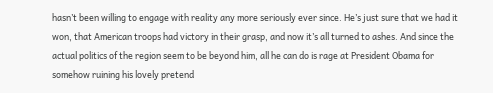hasn’t been willing to engage with reality any more seriously ever since. He’s just sure that we had it won, that American troops had victory in their grasp, and now it’s all turned to ashes. And since the actual politics of the region seem to be beyond him, all he can do is rage at President Obama for somehow ruining his lovely pretend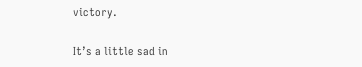victory.

It’s a little sad in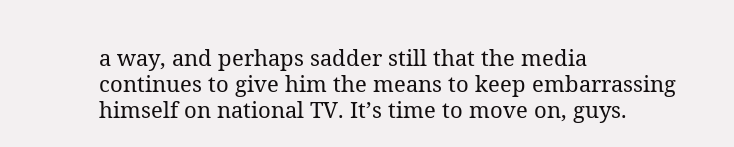a way, and perhaps sadder still that the media continues to give him the means to keep embarrassing himself on national TV. It’s time to move on, guys.